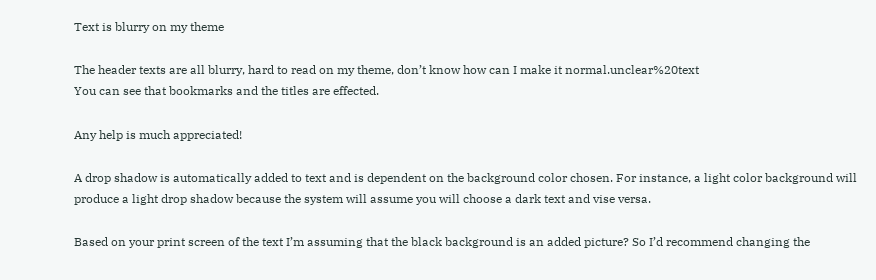Text is blurry on my theme

The header texts are all blurry, hard to read on my theme, don’t know how can I make it normal.unclear%20text
You can see that bookmarks and the titles are effected.

Any help is much appreciated!

A drop shadow is automatically added to text and is dependent on the background color chosen. For instance, a light color background will produce a light drop shadow because the system will assume you will choose a dark text and vise versa.

Based on your print screen of the text I’m assuming that the black background is an added picture? So I’d recommend changing the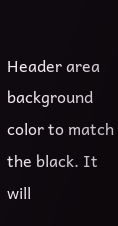Header area background color to match the black. It will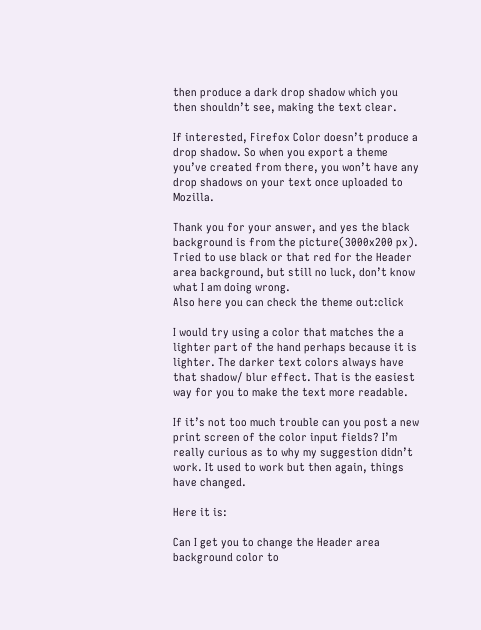then produce a dark drop shadow which you then shouldn’t see, making the text clear.

If interested, Firefox Color doesn’t produce a drop shadow. So when you export a theme you’ve created from there, you won’t have any drop shadows on your text once uploaded to Mozilla.

Thank you for your answer, and yes the black background is from the picture(3000x200 px).
Tried to use black or that red for the Header area background, but still no luck, don’t know what I am doing wrong.
Also here you can check the theme out:click

I would try using a color that matches the a lighter part of the hand perhaps because it is lighter. The darker text colors always have that shadow/ blur effect. That is the easiest way for you to make the text more readable.

If it’s not too much trouble can you post a new print screen of the color input fields? I’m really curious as to why my suggestion didn’t work. It used to work but then again, things have changed.

Here it is:

Can I get you to change the Header area background color to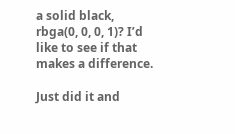a solid black, rbga(0, 0, 0, 1)? I’d like to see if that makes a difference.

Just did it and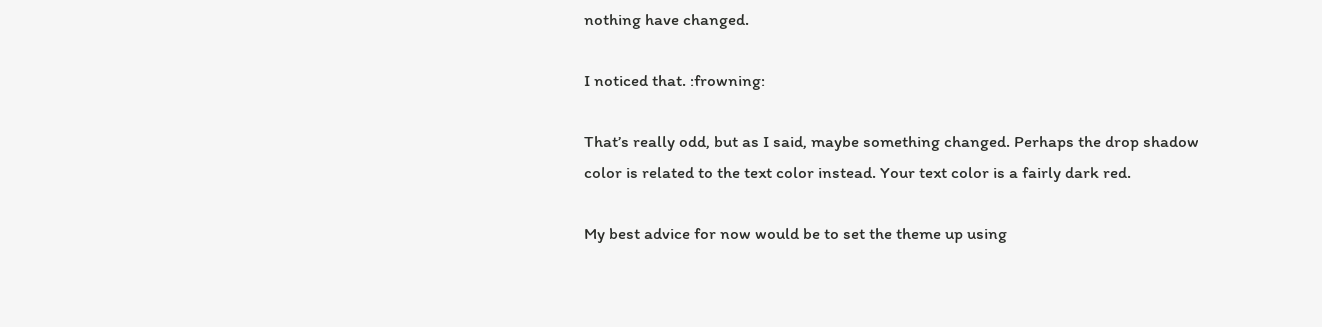nothing have changed.

I noticed that. :frowning:

That’s really odd, but as I said, maybe something changed. Perhaps the drop shadow color is related to the text color instead. Your text color is a fairly dark red.

My best advice for now would be to set the theme up using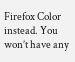Firefox Color instead. You won’t have any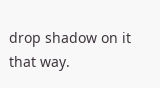drop shadow on it that way.